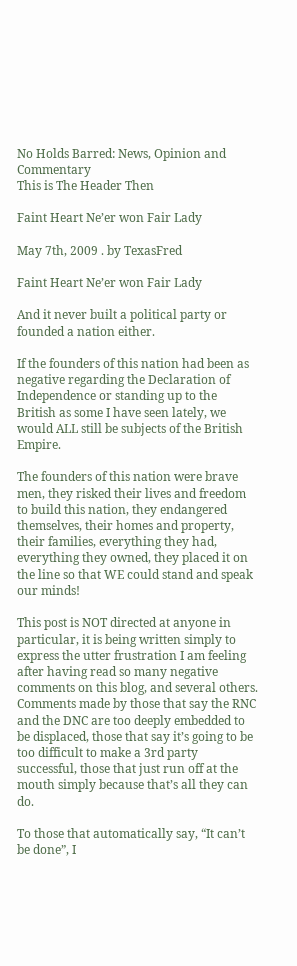No Holds Barred: News, Opinion and Commentary
This is The Header Then

Faint Heart Ne’er won Fair Lady

May 7th, 2009 . by TexasFred

Faint Heart Ne’er won Fair Lady

And it never built a political party or founded a nation either.

If the founders of this nation had been as negative regarding the Declaration of Independence or standing up to the British as some I have seen lately, we would ALL still be subjects of the British Empire.

The founders of this nation were brave men, they risked their lives and freedom to build this nation, they endangered themselves, their homes and property, their families, everything they had, everything they owned, they placed it on the line so that WE could stand and speak our minds!

This post is NOT directed at anyone in particular, it is being written simply to express the utter frustration I am feeling after having read so many negative comments on this blog, and several others. Comments made by those that say the RNC and the DNC are too deeply embedded to be displaced, those that say it’s going to be too difficult to make a 3rd party successful, those that just run off at the mouth simply because that’s all they can do.

To those that automatically say, “It can’t be done”, I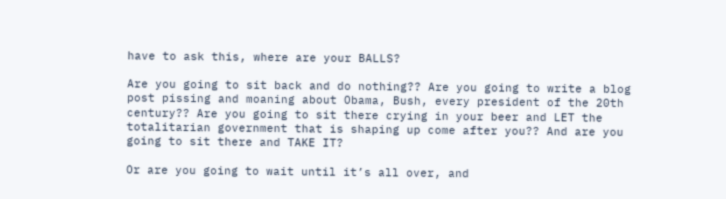have to ask this, where are your BALLS?

Are you going to sit back and do nothing?? Are you going to write a blog post pissing and moaning about Obama, Bush, every president of the 20th century?? Are you going to sit there crying in your beer and LET the totalitarian government that is shaping up come after you?? And are you going to sit there and TAKE IT?

Or are you going to wait until it’s all over, and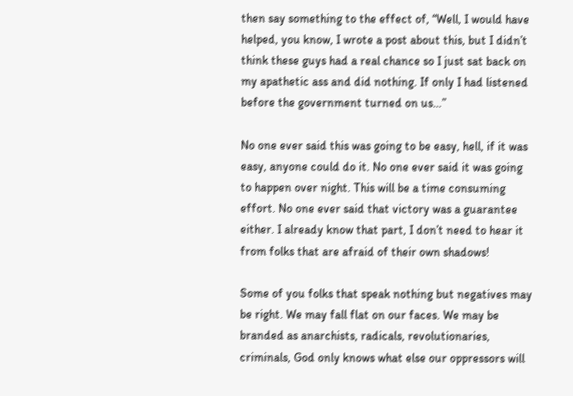then say something to the effect of, “Well, I would have helped, you know, I wrote a post about this, but I didn’t think these guys had a real chance so I just sat back on my apathetic ass and did nothing. If only I had listened before the government turned on us…”

No one ever said this was going to be easy, hell, if it was easy, anyone could do it. No one ever said it was going to happen over night. This will be a time consuming effort. No one ever said that victory was a guarantee either. I already know that part, I don’t need to hear it from folks that are afraid of their own shadows!

Some of you folks that speak nothing but negatives may be right. We may fall flat on our faces. We may be branded as anarchists, radicals, revolutionaries, criminals, God only knows what else our oppressors will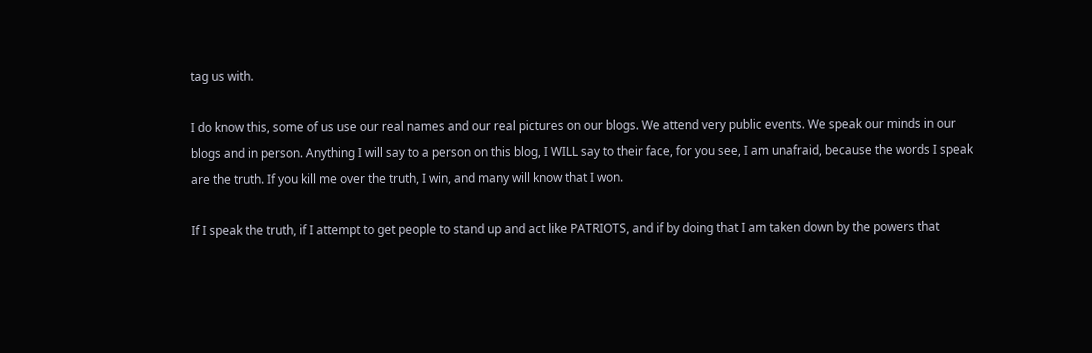tag us with.

I do know this, some of us use our real names and our real pictures on our blogs. We attend very public events. We speak our minds in our blogs and in person. Anything I will say to a person on this blog, I WILL say to their face, for you see, I am unafraid, because the words I speak are the truth. If you kill me over the truth, I win, and many will know that I won.

If I speak the truth, if I attempt to get people to stand up and act like PATRIOTS, and if by doing that I am taken down by the powers that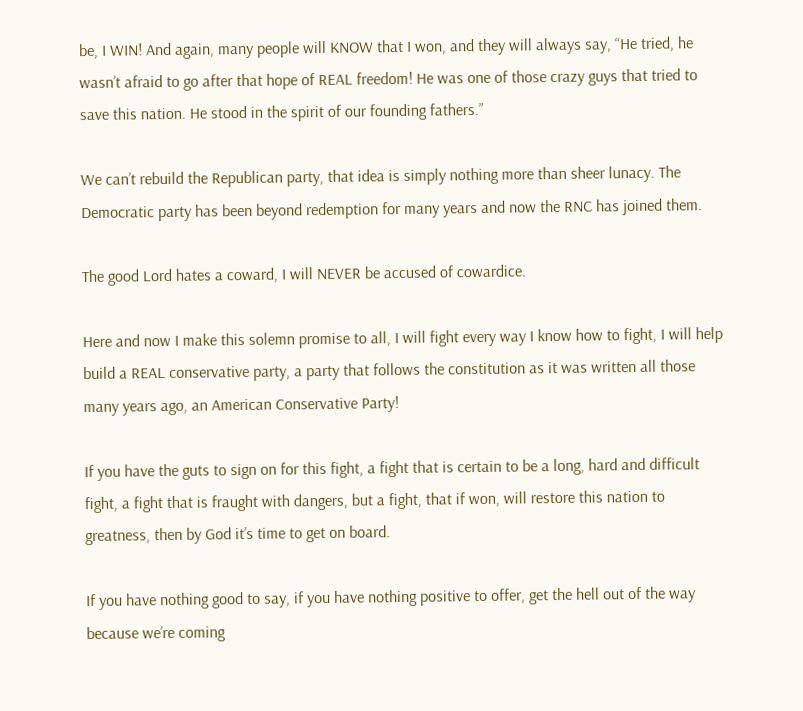be, I WIN! And again, many people will KNOW that I won, and they will always say, “He tried, he wasn’t afraid to go after that hope of REAL freedom! He was one of those crazy guys that tried to save this nation. He stood in the spirit of our founding fathers.”

We can’t rebuild the Republican party, that idea is simply nothing more than sheer lunacy. The Democratic party has been beyond redemption for many years and now the RNC has joined them.

The good Lord hates a coward, I will NEVER be accused of cowardice.

Here and now I make this solemn promise to all, I will fight every way I know how to fight, I will help build a REAL conservative party, a party that follows the constitution as it was written all those many years ago, an American Conservative Party!

If you have the guts to sign on for this fight, a fight that is certain to be a long, hard and difficult fight, a fight that is fraught with dangers, but a fight, that if won, will restore this nation to greatness, then by God it’s time to get on board.

If you have nothing good to say, if you have nothing positive to offer, get the hell out of the way because we’re coming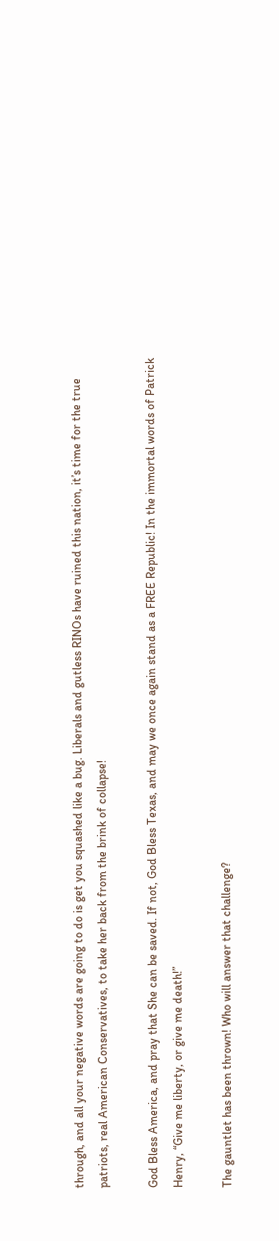through, and all your negative words are going to do is get you squashed like a bug. Liberals and gutless RINOs have ruined this nation, it’s time for the true patriots, real American Conservatives, to take her back from the brink of collapse!

God Bless America, and pray that She can be saved. If not, God Bless Texas, and may we once again stand as a FREE Republic! In the immortal words of Patrick Henry, “Give me liberty, or give me death!”

The gauntlet has been thrown! Who will answer that challenge?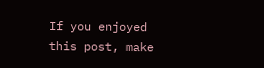If you enjoyed this post, make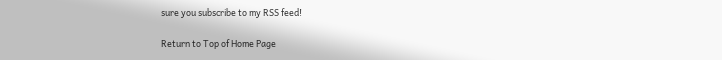sure you subscribe to my RSS feed!

Return to Top of Home Page